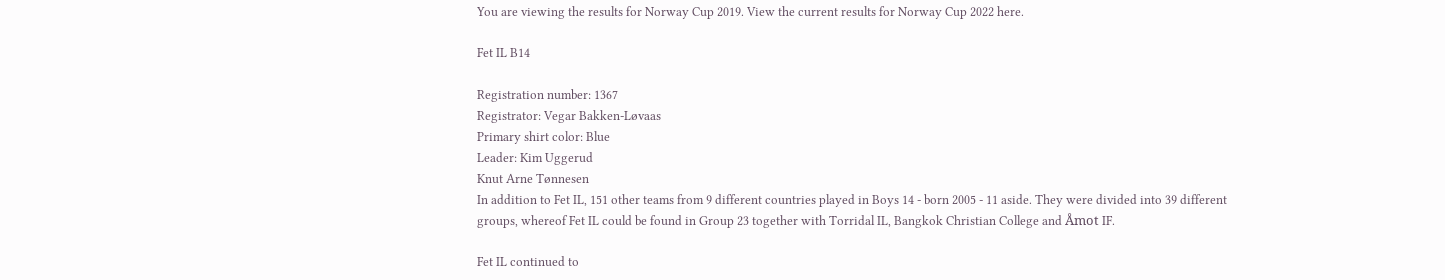You are viewing the results for Norway Cup 2019. View the current results for Norway Cup 2022 here.

Fet IL B14

Registration number: 1367
Registrator: Vegar Bakken-Løvaas
Primary shirt color: Blue
Leader: Kim Uggerud
Knut Arne Tønnesen
In addition to Fet IL, 151 other teams from 9 different countries played in Boys 14 - born 2005 - 11 aside. They were divided into 39 different groups, whereof Fet IL could be found in Group 23 together with Torridal IL, Bangkok Christian College and Åmot IF.

Fet IL continued to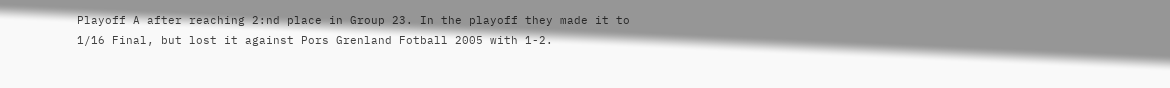Playoff A after reaching 2:nd place in Group 23. In the playoff they made it to 1/16 Final, but lost it against Pors Grenland Fotball 2005 with 1-2.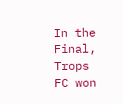In the Final, Trops FC won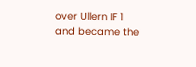over Ullern IF 1 and became the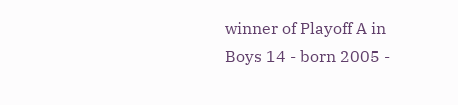winner of Playoff A in Boys 14 - born 2005 -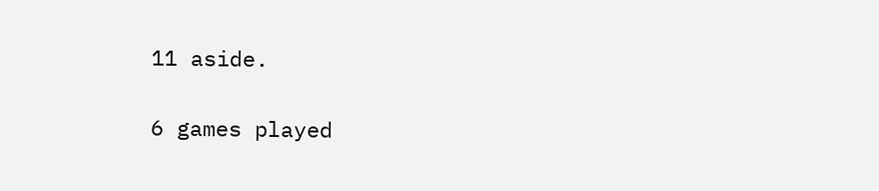11 aside.

6 games played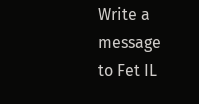Write a message to Fet IL